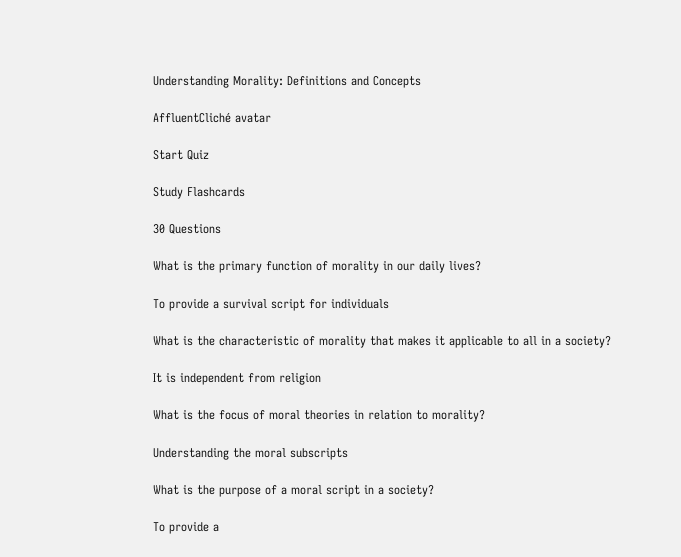Understanding Morality: Definitions and Concepts

AffluentCliché avatar

Start Quiz

Study Flashcards

30 Questions

What is the primary function of morality in our daily lives?

To provide a survival script for individuals

What is the characteristic of morality that makes it applicable to all in a society?

It is independent from religion

What is the focus of moral theories in relation to morality?

Understanding the moral subscripts

What is the purpose of a moral script in a society?

To provide a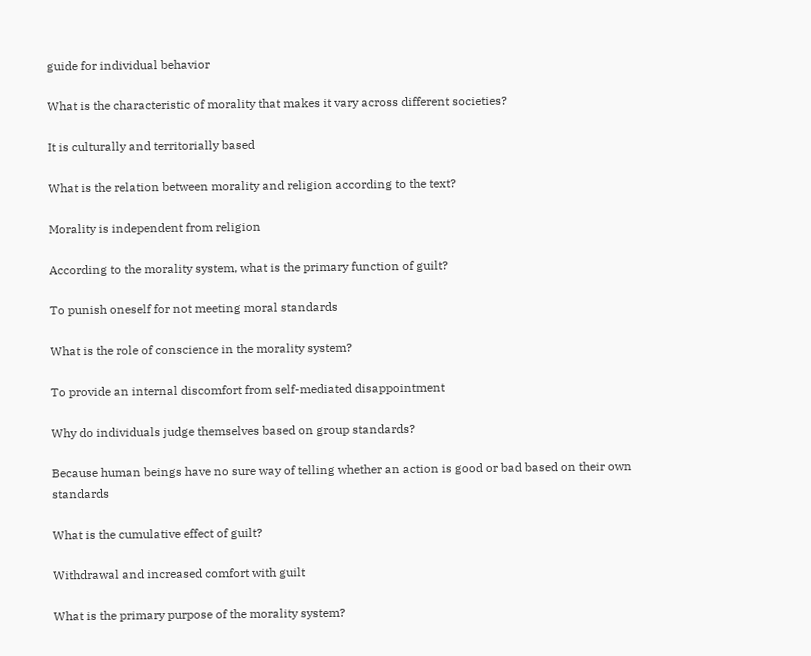guide for individual behavior

What is the characteristic of morality that makes it vary across different societies?

It is culturally and territorially based

What is the relation between morality and religion according to the text?

Morality is independent from religion

According to the morality system, what is the primary function of guilt?

To punish oneself for not meeting moral standards

What is the role of conscience in the morality system?

To provide an internal discomfort from self-mediated disappointment

Why do individuals judge themselves based on group standards?

Because human beings have no sure way of telling whether an action is good or bad based on their own standards

What is the cumulative effect of guilt?

Withdrawal and increased comfort with guilt

What is the primary purpose of the morality system?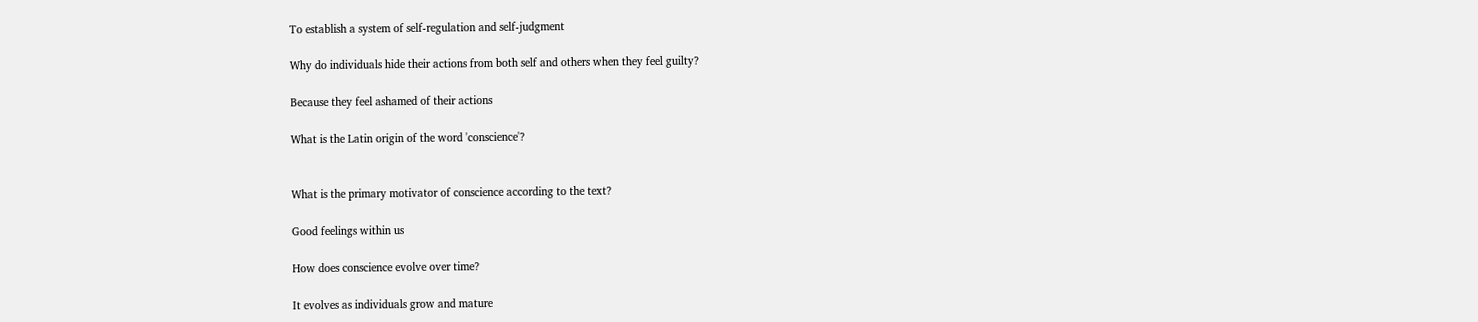To establish a system of self-regulation and self-judgment

Why do individuals hide their actions from both self and others when they feel guilty?

Because they feel ashamed of their actions

What is the Latin origin of the word 'conscience'?


What is the primary motivator of conscience according to the text?

Good feelings within us

How does conscience evolve over time?

It evolves as individuals grow and mature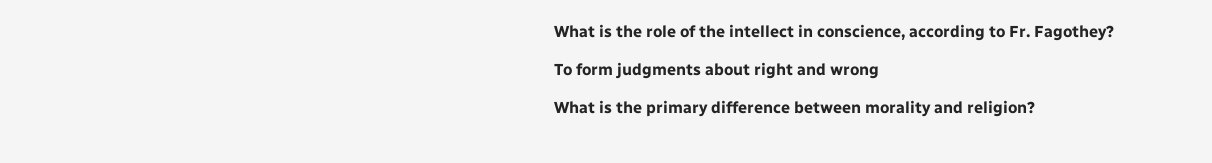What is the role of the intellect in conscience, according to Fr. Fagothey?

To form judgments about right and wrong

What is the primary difference between morality and religion?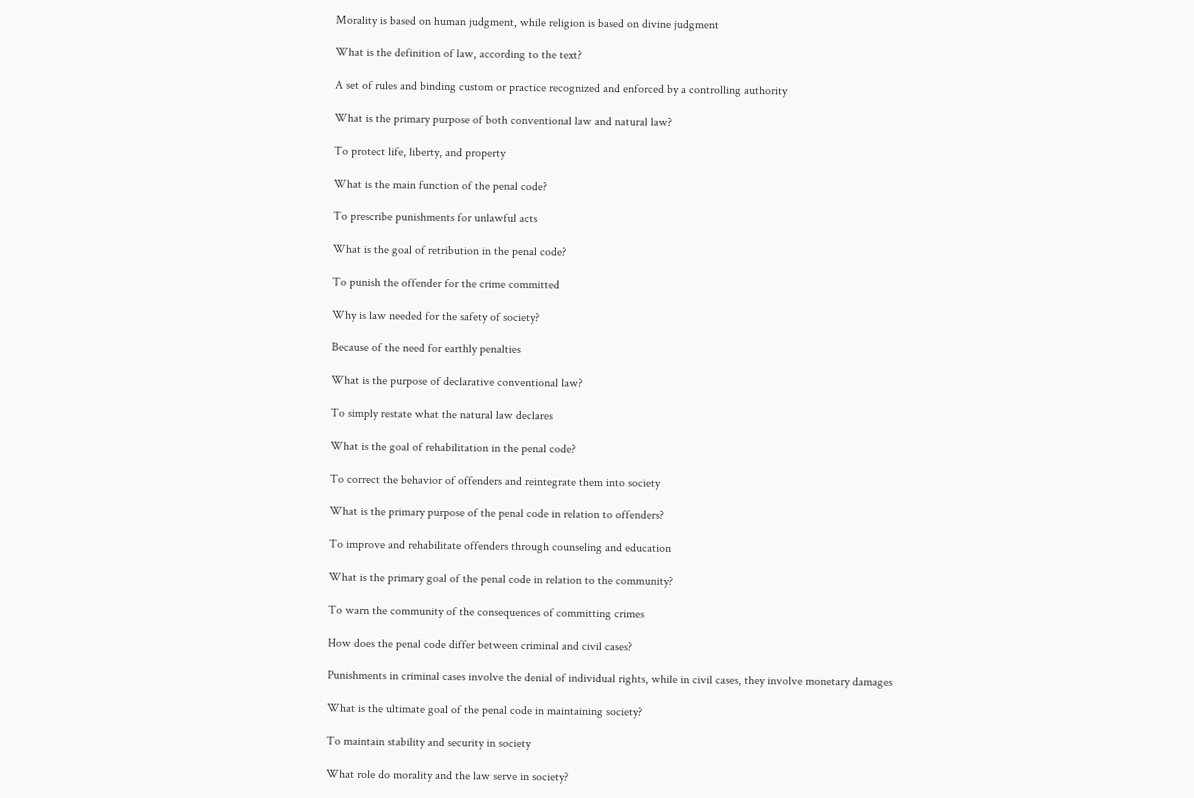Morality is based on human judgment, while religion is based on divine judgment

What is the definition of law, according to the text?

A set of rules and binding custom or practice recognized and enforced by a controlling authority

What is the primary purpose of both conventional law and natural law?

To protect life, liberty, and property

What is the main function of the penal code?

To prescribe punishments for unlawful acts

What is the goal of retribution in the penal code?

To punish the offender for the crime committed

Why is law needed for the safety of society?

Because of the need for earthly penalties

What is the purpose of declarative conventional law?

To simply restate what the natural law declares

What is the goal of rehabilitation in the penal code?

To correct the behavior of offenders and reintegrate them into society

What is the primary purpose of the penal code in relation to offenders?

To improve and rehabilitate offenders through counseling and education

What is the primary goal of the penal code in relation to the community?

To warn the community of the consequences of committing crimes

How does the penal code differ between criminal and civil cases?

Punishments in criminal cases involve the denial of individual rights, while in civil cases, they involve monetary damages

What is the ultimate goal of the penal code in maintaining society?

To maintain stability and security in society

What role do morality and the law serve in society?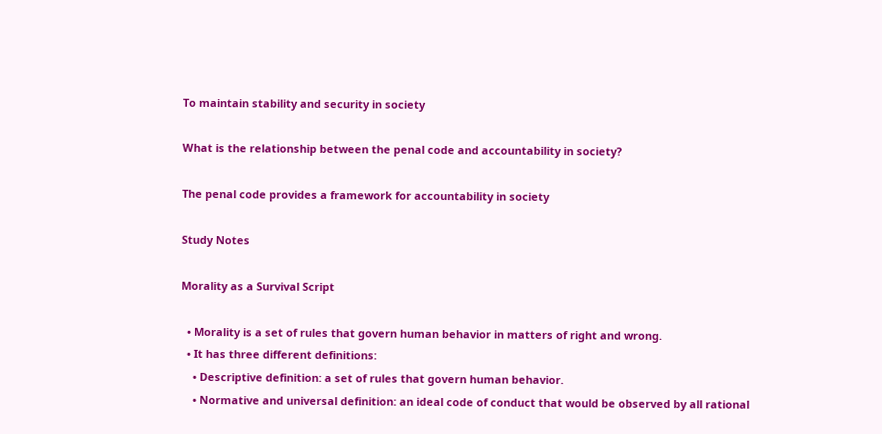To maintain stability and security in society

What is the relationship between the penal code and accountability in society?

The penal code provides a framework for accountability in society

Study Notes

Morality as a Survival Script

  • Morality is a set of rules that govern human behavior in matters of right and wrong.
  • It has three different definitions:
    • Descriptive definition: a set of rules that govern human behavior.
    • Normative and universal definition: an ideal code of conduct that would be observed by all rational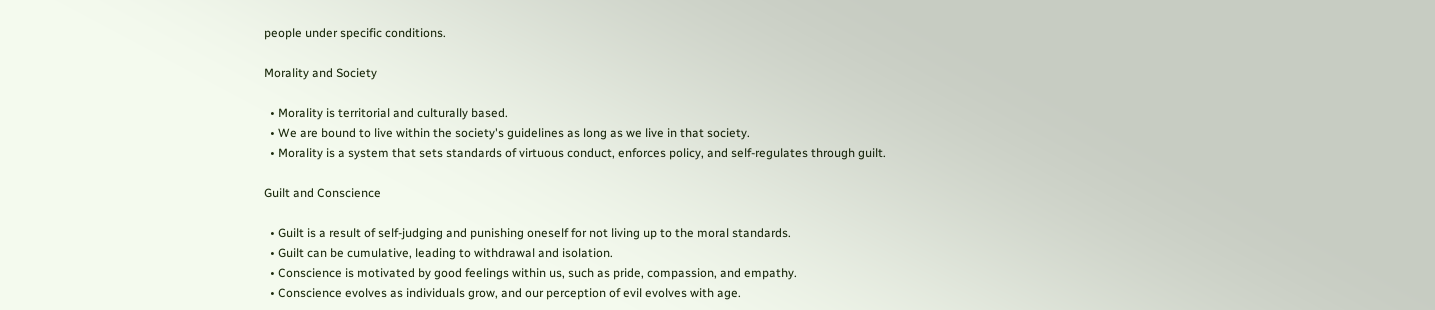people under specific conditions.

Morality and Society

  • Morality is territorial and culturally based.
  • We are bound to live within the society's guidelines as long as we live in that society.
  • Morality is a system that sets standards of virtuous conduct, enforces policy, and self-regulates through guilt.

Guilt and Conscience

  • Guilt is a result of self-judging and punishing oneself for not living up to the moral standards.
  • Guilt can be cumulative, leading to withdrawal and isolation.
  • Conscience is motivated by good feelings within us, such as pride, compassion, and empathy.
  • Conscience evolves as individuals grow, and our perception of evil evolves with age.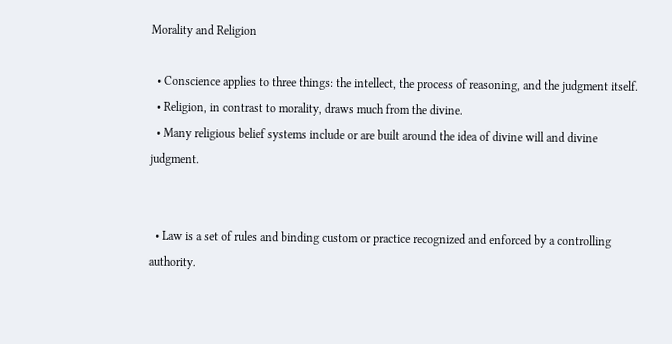Morality and Religion

  • Conscience applies to three things: the intellect, the process of reasoning, and the judgment itself.
  • Religion, in contrast to morality, draws much from the divine.
  • Many religious belief systems include or are built around the idea of divine will and divine judgment.


  • Law is a set of rules and binding custom or practice recognized and enforced by a controlling authority.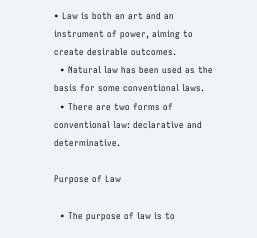• Law is both an art and an instrument of power, aiming to create desirable outcomes.
  • Natural law has been used as the basis for some conventional laws.
  • There are two forms of conventional law: declarative and determinative.

Purpose of Law

  • The purpose of law is to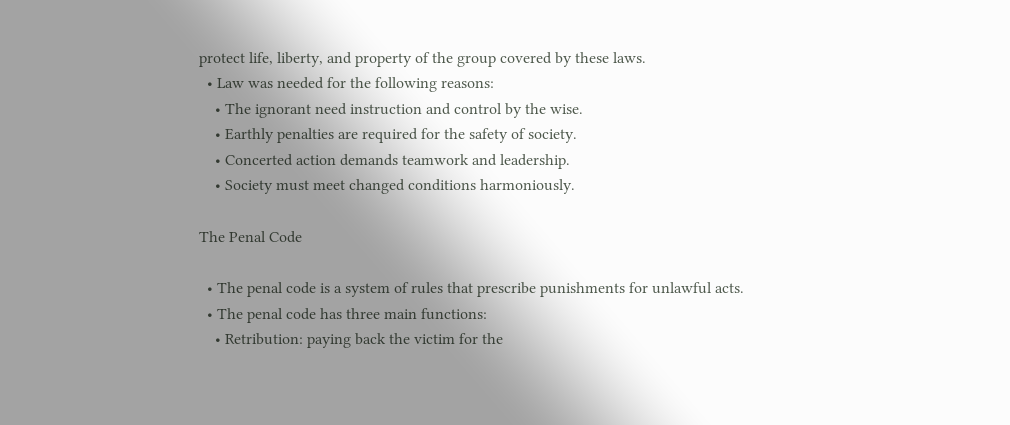protect life, liberty, and property of the group covered by these laws.
  • Law was needed for the following reasons:
    • The ignorant need instruction and control by the wise.
    • Earthly penalties are required for the safety of society.
    • Concerted action demands teamwork and leadership.
    • Society must meet changed conditions harmoniously.

The Penal Code

  • The penal code is a system of rules that prescribe punishments for unlawful acts.
  • The penal code has three main functions:
    • Retribution: paying back the victim for the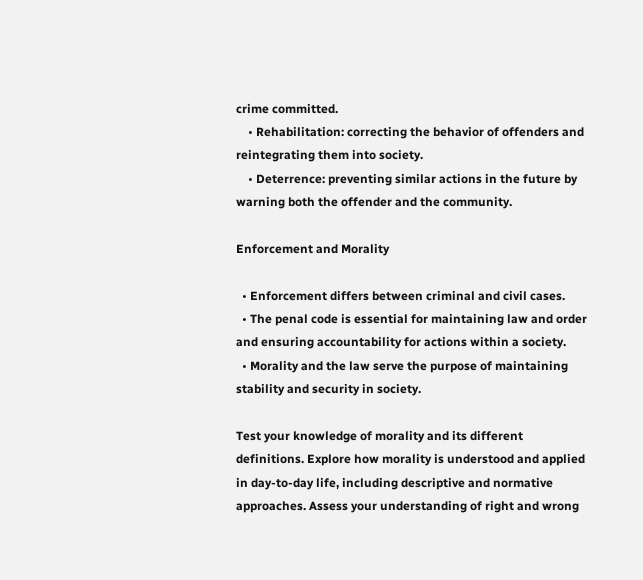crime committed.
    • Rehabilitation: correcting the behavior of offenders and reintegrating them into society.
    • Deterrence: preventing similar actions in the future by warning both the offender and the community.

Enforcement and Morality

  • Enforcement differs between criminal and civil cases.
  • The penal code is essential for maintaining law and order and ensuring accountability for actions within a society.
  • Morality and the law serve the purpose of maintaining stability and security in society.

Test your knowledge of morality and its different definitions. Explore how morality is understood and applied in day-to-day life, including descriptive and normative approaches. Assess your understanding of right and wrong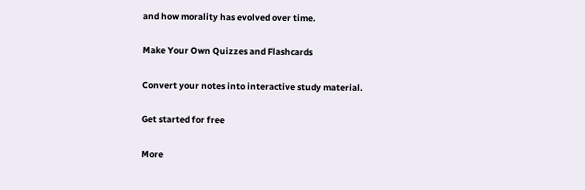and how morality has evolved over time.

Make Your Own Quizzes and Flashcards

Convert your notes into interactive study material.

Get started for free

More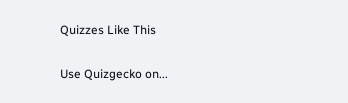Quizzes Like This

Use Quizgecko on...